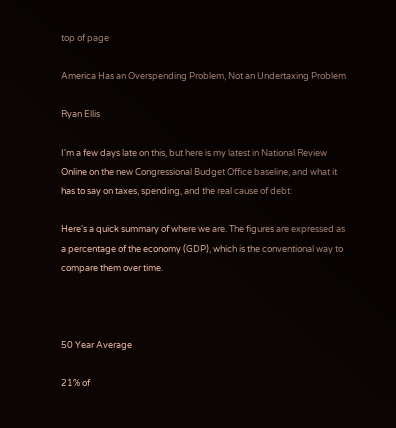top of page

America Has an Overspending Problem, Not an Undertaxing Problem

Ryan Ellis

I'm a few days late on this, but here is my latest in National Review Online on the new Congressional Budget Office baseline, and what it has to say on taxes, spending, and the real cause of debt:

Here's a quick summary of where we are. The figures are expressed as a percentage of the economy (GDP), which is the conventional way to compare them over time.



50 Year Average

21% of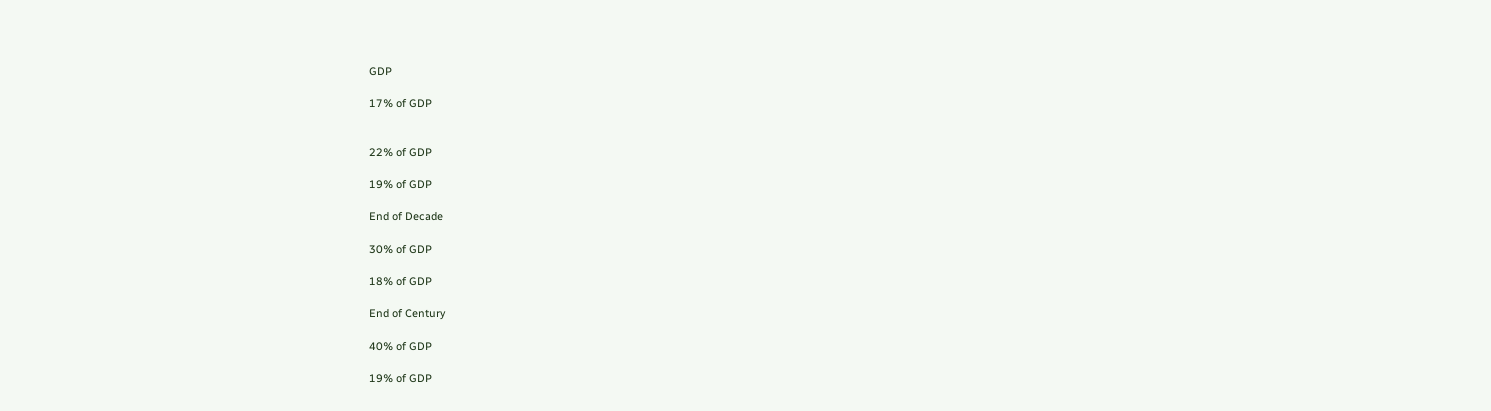GDP

17% of GDP


22% of GDP

19% of GDP

End of Decade

30% of GDP

18% of GDP

End of Century

40% of GDP

19% of GDP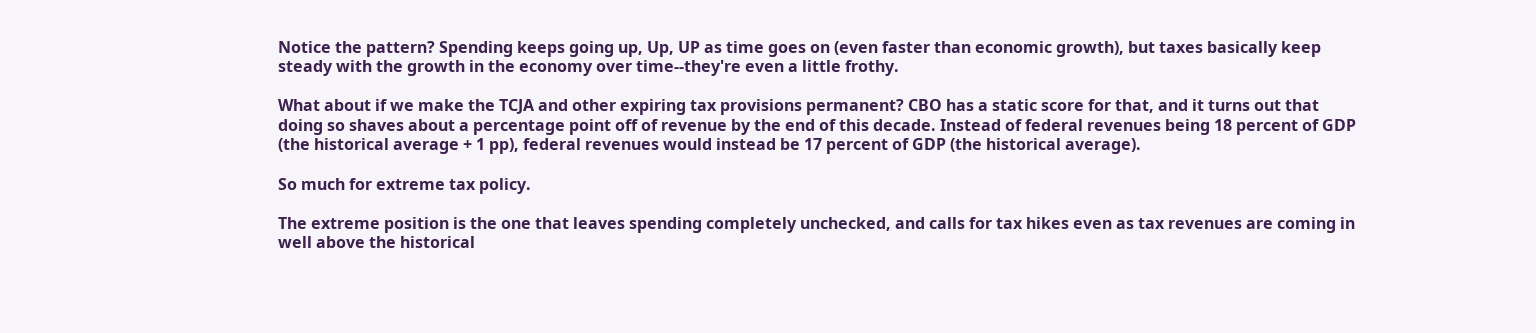Notice the pattern? Spending keeps going up, Up, UP as time goes on (even faster than economic growth), but taxes basically keep steady with the growth in the economy over time--they're even a little frothy.

What about if we make the TCJA and other expiring tax provisions permanent? CBO has a static score for that, and it turns out that doing so shaves about a percentage point off of revenue by the end of this decade. Instead of federal revenues being 18 percent of GDP (the historical average + 1 pp), federal revenues would instead be 17 percent of GDP (the historical average).

So much for extreme tax policy.

The extreme position is the one that leaves spending completely unchecked, and calls for tax hikes even as tax revenues are coming in well above the historical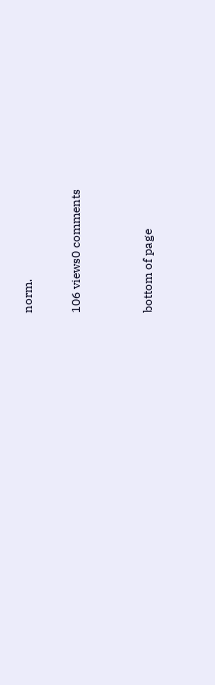norm.

106 views0 comments


bottom of page